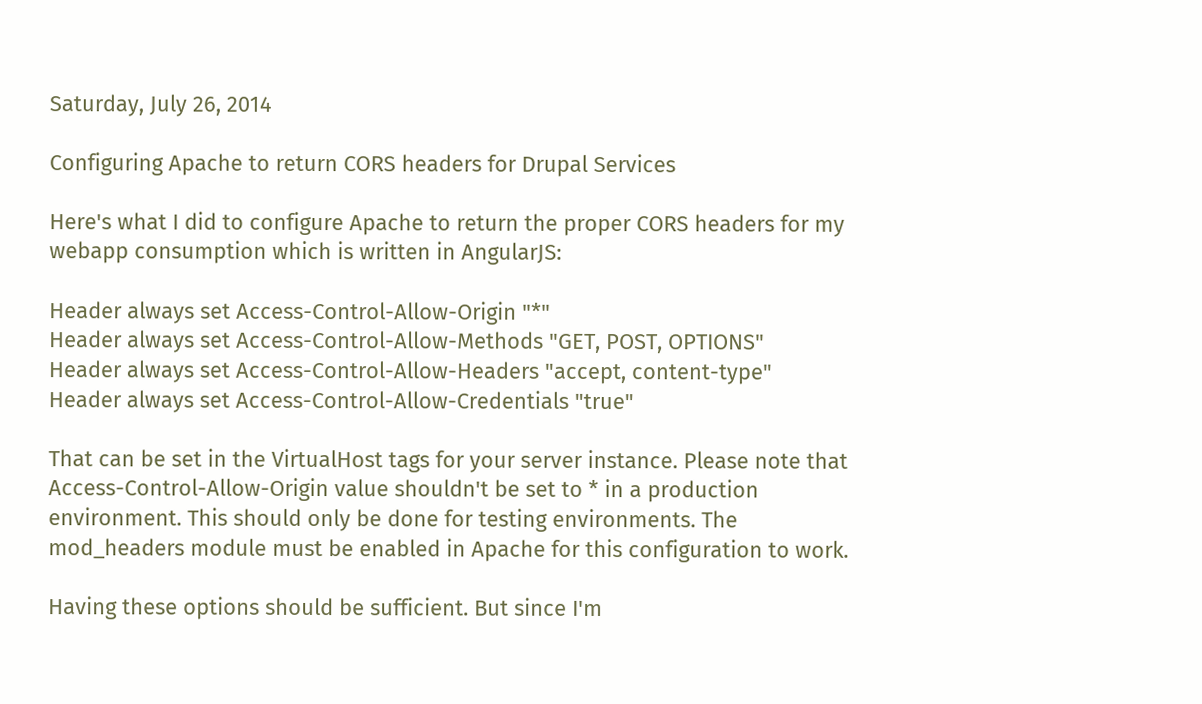Saturday, July 26, 2014

Configuring Apache to return CORS headers for Drupal Services

Here's what I did to configure Apache to return the proper CORS headers for my webapp consumption which is written in AngularJS:

Header always set Access-Control-Allow-Origin "*"
Header always set Access-Control-Allow-Methods "GET, POST, OPTIONS"
Header always set Access-Control-Allow-Headers "accept, content-type"
Header always set Access-Control-Allow-Credentials "true"

That can be set in the VirtualHost tags for your server instance. Please note that Access-Control-Allow-Origin value shouldn't be set to * in a production environment. This should only be done for testing environments. The mod_headers module must be enabled in Apache for this configuration to work.

Having these options should be sufficient. But since I'm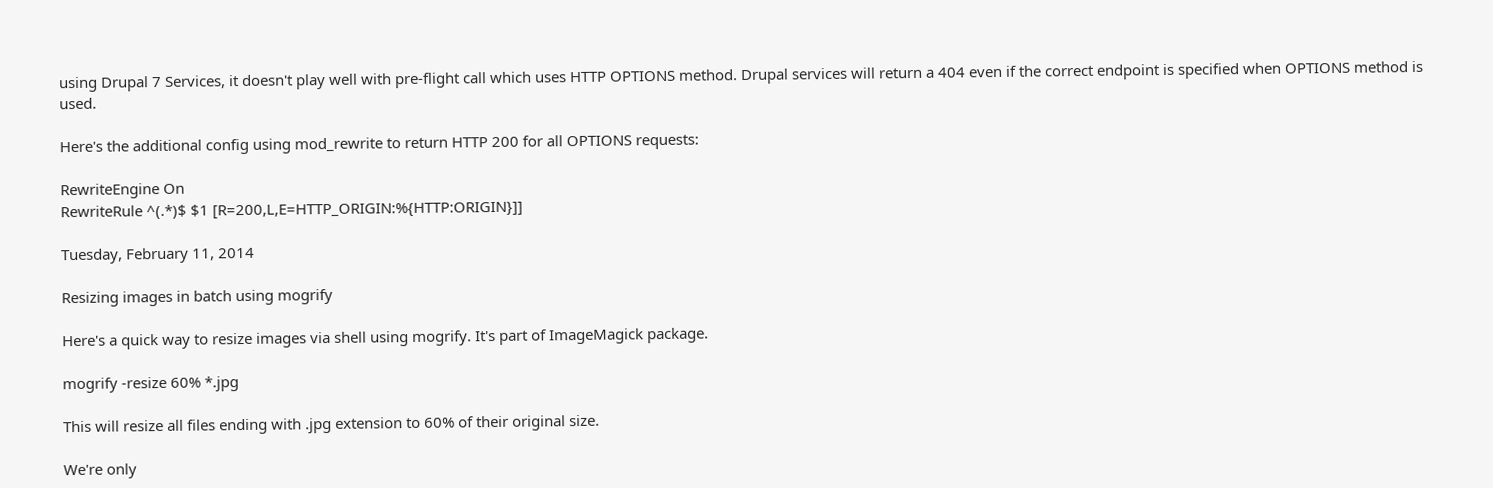using Drupal 7 Services, it doesn't play well with pre-flight call which uses HTTP OPTIONS method. Drupal services will return a 404 even if the correct endpoint is specified when OPTIONS method is used.

Here's the additional config using mod_rewrite to return HTTP 200 for all OPTIONS requests:

RewriteEngine On
RewriteRule ^(.*)$ $1 [R=200,L,E=HTTP_ORIGIN:%{HTTP:ORIGIN}]]

Tuesday, February 11, 2014

Resizing images in batch using mogrify

Here's a quick way to resize images via shell using mogrify. It's part of ImageMagick package.

mogrify -resize 60% *.jpg

This will resize all files ending with .jpg extension to 60% of their original size.

We're only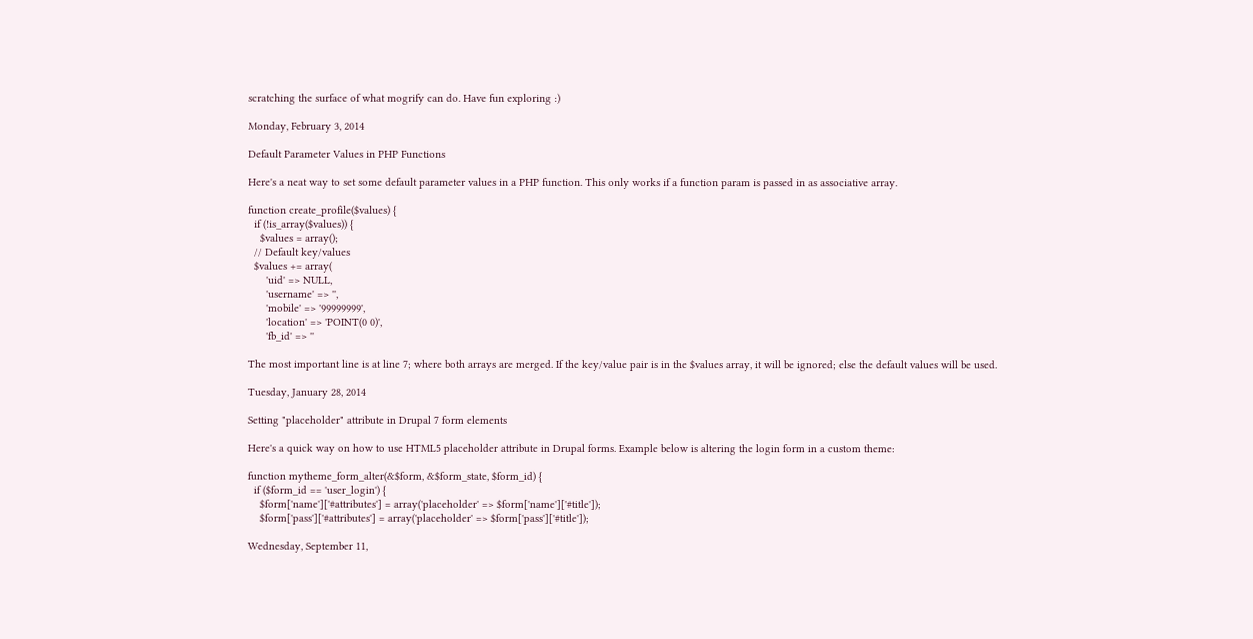scratching the surface of what mogrify can do. Have fun exploring :)

Monday, February 3, 2014

Default Parameter Values in PHP Functions

Here's a neat way to set some default parameter values in a PHP function. This only works if a function param is passed in as associative array.

function create_profile($values) {
  if (!is_array($values)) {
    $values = array();
  // Default key/values
  $values += array(
      'uid' => NULL,
      'username' => '',
      'mobile' => '99999999',
      'location' => 'POINT(0 0)',
      'fb_id' => ''

The most important line is at line 7; where both arrays are merged. If the key/value pair is in the $values array, it will be ignored; else the default values will be used.

Tuesday, January 28, 2014

Setting "placeholder" attribute in Drupal 7 form elements

Here's a quick way on how to use HTML5 placeholder attribute in Drupal forms. Example below is altering the login form in a custom theme:

function mytheme_form_alter(&$form, &$form_state, $form_id) {
  if ($form_id == 'user_login') {
    $form['name']['#attributes'] = array('placeholder' => $form['name']['#title']);
    $form['pass']['#attributes'] = array('placeholder' => $form['pass']['#title']);

Wednesday, September 11,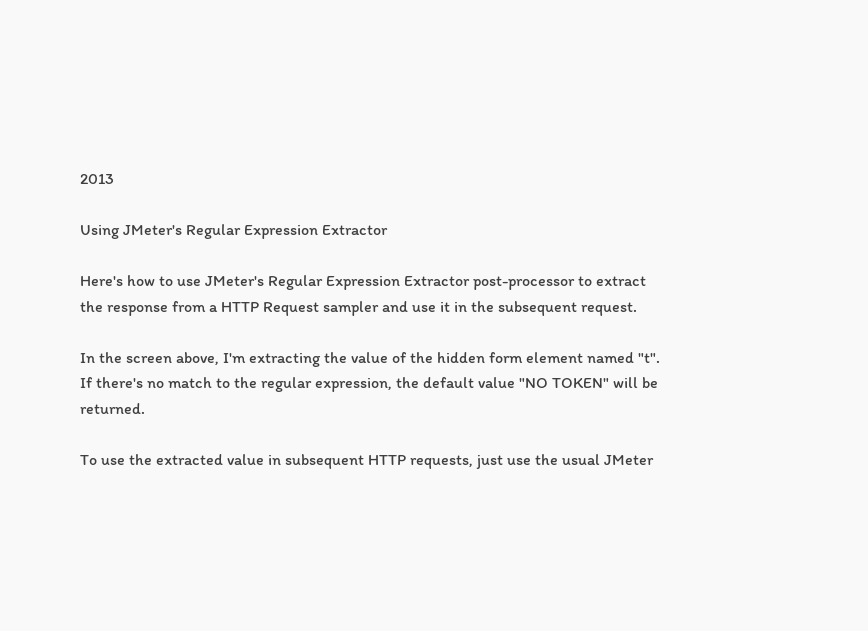2013

Using JMeter's Regular Expression Extractor

Here's how to use JMeter's Regular Expression Extractor post-processor to extract the response from a HTTP Request sampler and use it in the subsequent request.

In the screen above, I'm extracting the value of the hidden form element named "t".  If there's no match to the regular expression, the default value "NO TOKEN" will be returned.

To use the extracted value in subsequent HTTP requests, just use the usual JMeter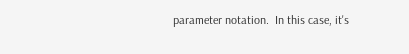parameter notation.  In this case, it's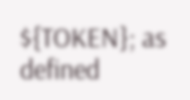${TOKEN}; as defined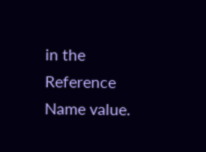in the Reference Name value.